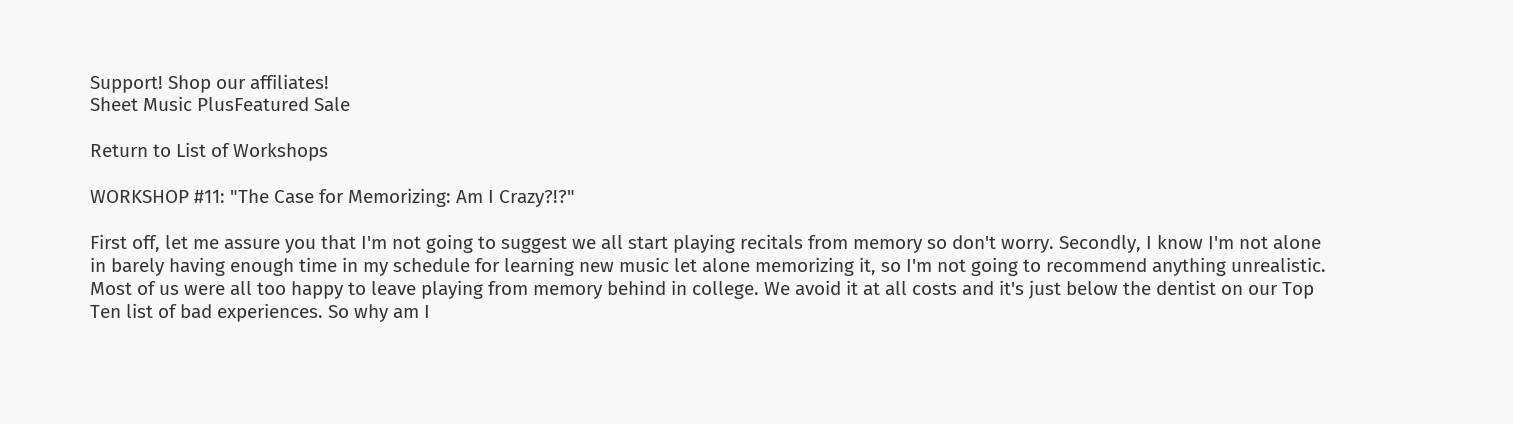Support! Shop our affiliates!
Sheet Music PlusFeatured Sale

Return to List of Workshops

WORKSHOP #11: "The Case for Memorizing: Am I Crazy?!?"

First off, let me assure you that I'm not going to suggest we all start playing recitals from memory so don't worry. Secondly, I know I'm not alone in barely having enough time in my schedule for learning new music let alone memorizing it, so I'm not going to recommend anything unrealistic. Most of us were all too happy to leave playing from memory behind in college. We avoid it at all costs and it's just below the dentist on our Top Ten list of bad experiences. So why am I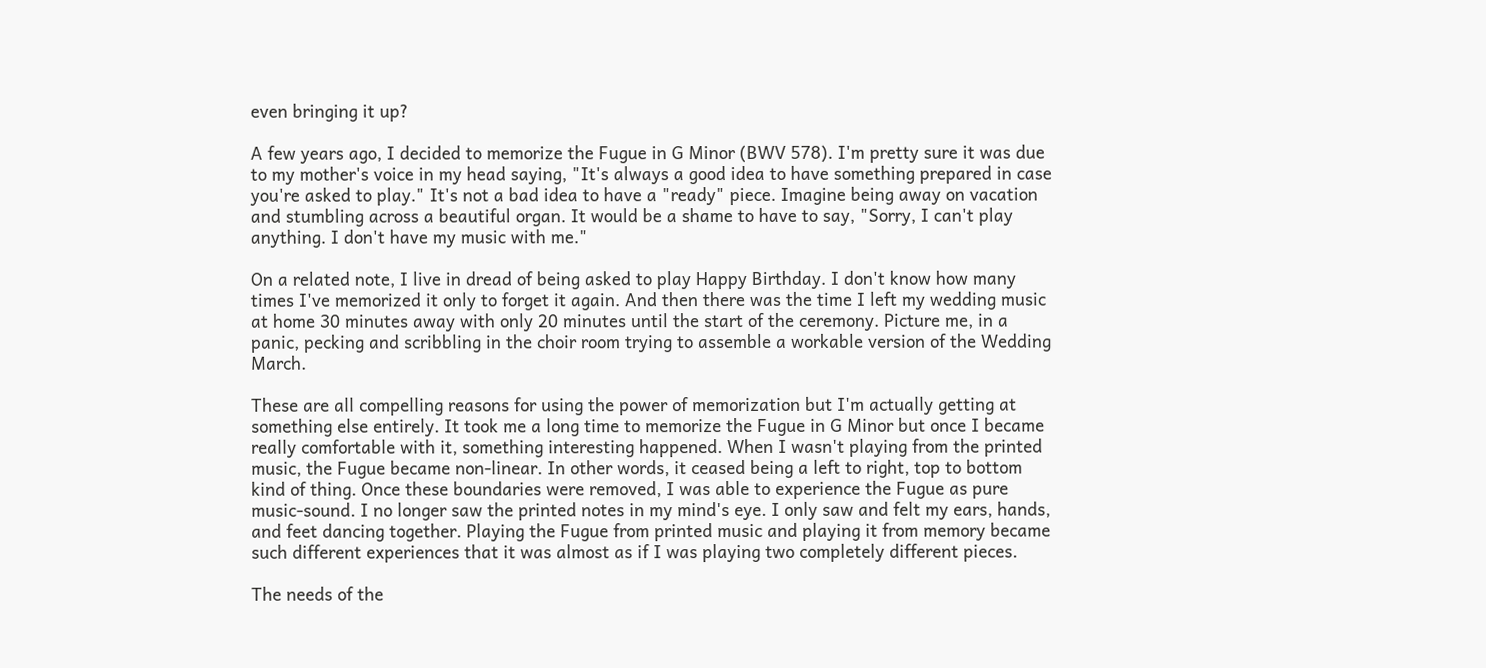even bringing it up?

A few years ago, I decided to memorize the Fugue in G Minor (BWV 578). I'm pretty sure it was due to my mother's voice in my head saying, "It's always a good idea to have something prepared in case you're asked to play." It's not a bad idea to have a "ready" piece. Imagine being away on vacation and stumbling across a beautiful organ. It would be a shame to have to say, "Sorry, I can't play anything. I don't have my music with me."

On a related note, I live in dread of being asked to play Happy Birthday. I don't know how many times I've memorized it only to forget it again. And then there was the time I left my wedding music at home 30 minutes away with only 20 minutes until the start of the ceremony. Picture me, in a panic, pecking and scribbling in the choir room trying to assemble a workable version of the Wedding March.

These are all compelling reasons for using the power of memorization but I'm actually getting at something else entirely. It took me a long time to memorize the Fugue in G Minor but once I became really comfortable with it, something interesting happened. When I wasn't playing from the printed music, the Fugue became non-linear. In other words, it ceased being a left to right, top to bottom kind of thing. Once these boundaries were removed, I was able to experience the Fugue as pure music-sound. I no longer saw the printed notes in my mind's eye. I only saw and felt my ears, hands, and feet dancing together. Playing the Fugue from printed music and playing it from memory became such different experiences that it was almost as if I was playing two completely different pieces.

The needs of the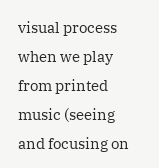visual process when we play from printed music (seeing and focusing on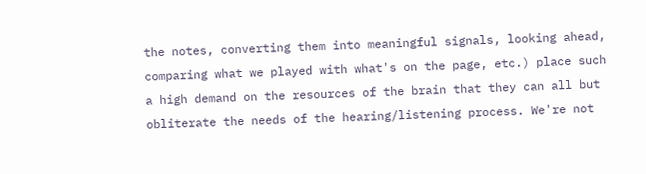the notes, converting them into meaningful signals, looking ahead, comparing what we played with what's on the page, etc.) place such a high demand on the resources of the brain that they can all but obliterate the needs of the hearing/listening process. We're not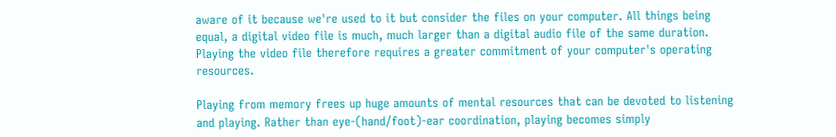aware of it because we're used to it but consider the files on your computer. All things being equal, a digital video file is much, much larger than a digital audio file of the same duration. Playing the video file therefore requires a greater commitment of your computer's operating resources.

Playing from memory frees up huge amounts of mental resources that can be devoted to listening and playing. Rather than eye-(hand/foot)-ear coordination, playing becomes simply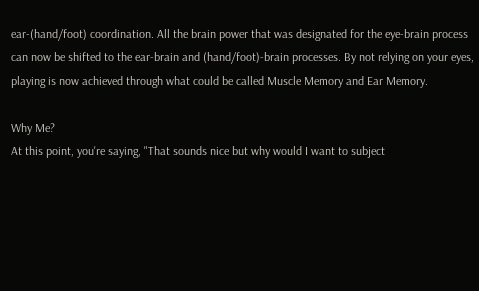ear-(hand/foot) coordination. All the brain power that was designated for the eye-brain process can now be shifted to the ear-brain and (hand/foot)-brain processes. By not relying on your eyes, playing is now achieved through what could be called Muscle Memory and Ear Memory.

Why Me?
At this point, you're saying, "That sounds nice but why would I want to subject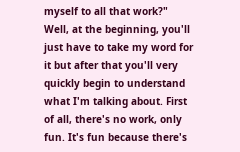myself to all that work?" Well, at the beginning, you'll just have to take my word for it but after that you'll very quickly begin to understand what I'm talking about. First of all, there's no work, only fun. It's fun because there's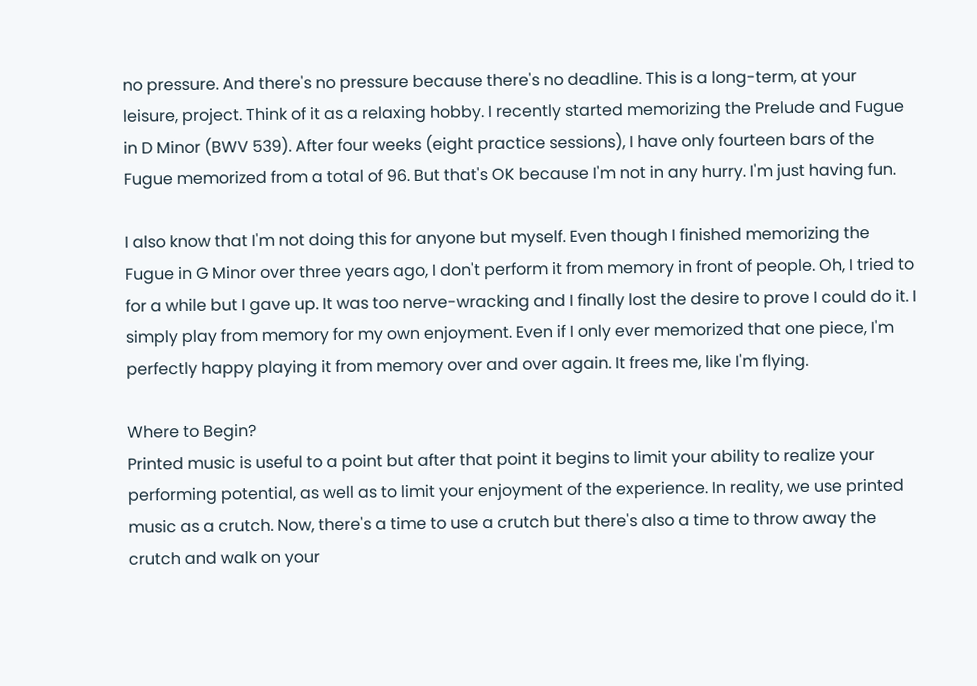no pressure. And there's no pressure because there's no deadline. This is a long-term, at your leisure, project. Think of it as a relaxing hobby. I recently started memorizing the Prelude and Fugue in D Minor (BWV 539). After four weeks (eight practice sessions), I have only fourteen bars of the Fugue memorized from a total of 96. But that's OK because I'm not in any hurry. I'm just having fun.

I also know that I'm not doing this for anyone but myself. Even though I finished memorizing the Fugue in G Minor over three years ago, I don't perform it from memory in front of people. Oh, I tried to for a while but I gave up. It was too nerve-wracking and I finally lost the desire to prove I could do it. I simply play from memory for my own enjoyment. Even if I only ever memorized that one piece, I'm perfectly happy playing it from memory over and over again. It frees me, like I'm flying.

Where to Begin?
Printed music is useful to a point but after that point it begins to limit your ability to realize your performing potential, as well as to limit your enjoyment of the experience. In reality, we use printed music as a crutch. Now, there's a time to use a crutch but there's also a time to throw away the crutch and walk on your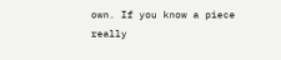own. If you know a piece really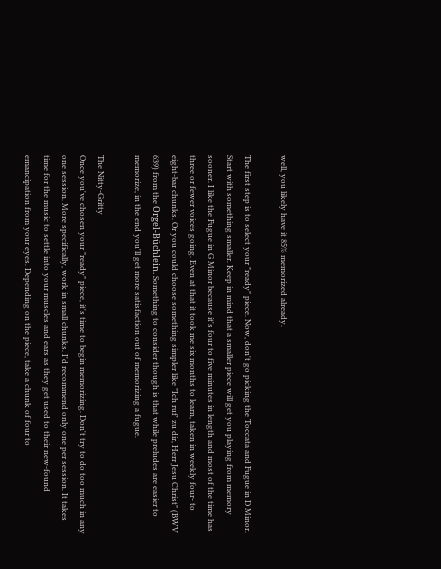well, you likely have it 85% memorized already.

The first step is to select your "ready" piece. Now, don't go picking the Toccata and Fugue in D Minor. Start with something smaller. Keep in mind that a smaller piece will get you playing from memory sooner. I like the Fugue in G Minor because it's four to five minutes in length and most of the time has three or fewer voices going. Even at that it took me six months to learn, taken in weekly four- to eight-bar chunks. Or you could choose something simpler like "Ich ruf' zu dir, Herr Jesu Christ" (BWV 639) from the Orgel-Büchlein. Something to consider though is that while preludes are easier to memorize, in the end you'll get more satisfaction out of memorizing a fugue.

The Nitty-Gritty
Once you've chosen your "ready" piece, it's time to begin memorizing. Don't try to do too much in any one session. More specifically, work in small chunks. I'd recommend only one per session. It takes time for the music to settle into your muscles and ears as they get used to their new-found emancipation from your eyes. Depending on the piece, take a chunk of four to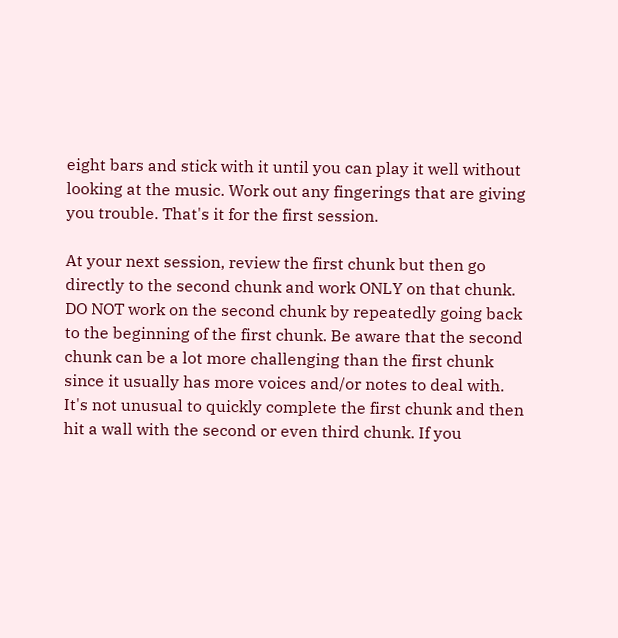eight bars and stick with it until you can play it well without looking at the music. Work out any fingerings that are giving you trouble. That's it for the first session.

At your next session, review the first chunk but then go directly to the second chunk and work ONLY on that chunk. DO NOT work on the second chunk by repeatedly going back to the beginning of the first chunk. Be aware that the second chunk can be a lot more challenging than the first chunk since it usually has more voices and/or notes to deal with. It's not unusual to quickly complete the first chunk and then hit a wall with the second or even third chunk. If you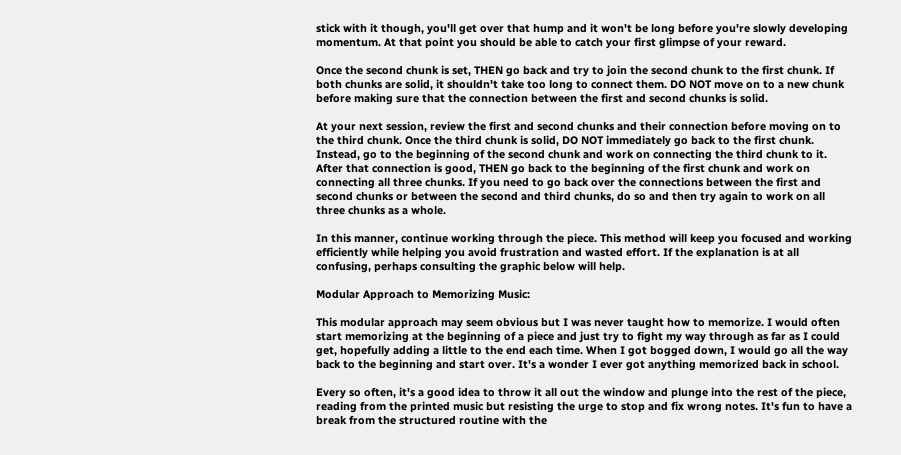stick with it though, you'll get over that hump and it won't be long before you're slowly developing momentum. At that point you should be able to catch your first glimpse of your reward.

Once the second chunk is set, THEN go back and try to join the second chunk to the first chunk. If both chunks are solid, it shouldn't take too long to connect them. DO NOT move on to a new chunk before making sure that the connection between the first and second chunks is solid.

At your next session, review the first and second chunks and their connection before moving on to the third chunk. Once the third chunk is solid, DO NOT immediately go back to the first chunk. Instead, go to the beginning of the second chunk and work on connecting the third chunk to it. After that connection is good, THEN go back to the beginning of the first chunk and work on connecting all three chunks. If you need to go back over the connections between the first and second chunks or between the second and third chunks, do so and then try again to work on all three chunks as a whole.

In this manner, continue working through the piece. This method will keep you focused and working efficiently while helping you avoid frustration and wasted effort. If the explanation is at all confusing, perhaps consulting the graphic below will help.

Modular Approach to Memorizing Music:

This modular approach may seem obvious but I was never taught how to memorize. I would often start memorizing at the beginning of a piece and just try to fight my way through as far as I could get, hopefully adding a little to the end each time. When I got bogged down, I would go all the way back to the beginning and start over. It's a wonder I ever got anything memorized back in school.

Every so often, it's a good idea to throw it all out the window and plunge into the rest of the piece, reading from the printed music but resisting the urge to stop and fix wrong notes. It's fun to have a break from the structured routine with the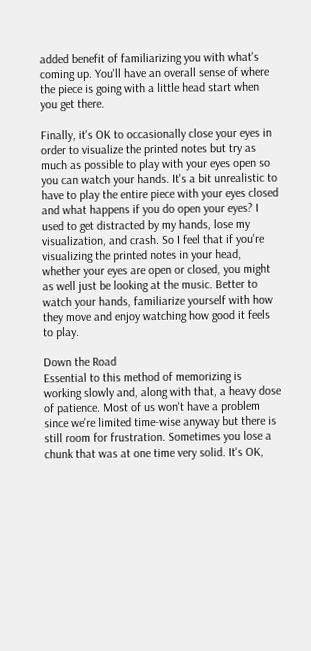added benefit of familiarizing you with what's coming up. You'll have an overall sense of where the piece is going with a little head start when you get there.

Finally, it's OK to occasionally close your eyes in order to visualize the printed notes but try as much as possible to play with your eyes open so you can watch your hands. It's a bit unrealistic to have to play the entire piece with your eyes closed and what happens if you do open your eyes? I used to get distracted by my hands, lose my visualization, and crash. So I feel that if you're visualizing the printed notes in your head, whether your eyes are open or closed, you might as well just be looking at the music. Better to watch your hands, familiarize yourself with how they move and enjoy watching how good it feels to play.

Down the Road
Essential to this method of memorizing is working slowly and, along with that, a heavy dose of patience. Most of us won't have a problem since we're limited time-wise anyway but there is still room for frustration. Sometimes you lose a chunk that was at one time very solid. It's OK,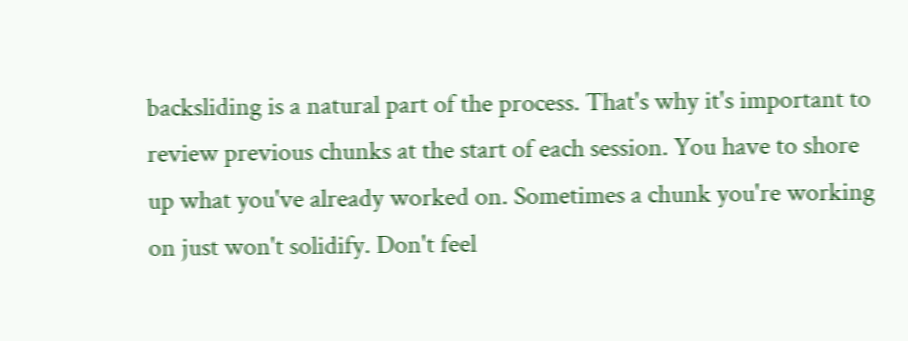backsliding is a natural part of the process. That's why it's important to review previous chunks at the start of each session. You have to shore up what you've already worked on. Sometimes a chunk you're working on just won't solidify. Don't feel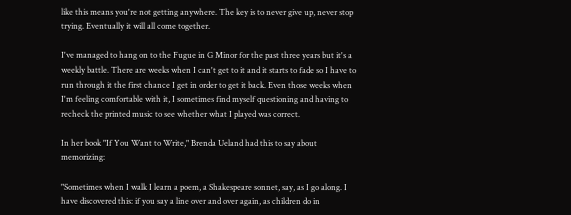like this means you're not getting anywhere. The key is to never give up, never stop trying. Eventually it will all come together.

I've managed to hang on to the Fugue in G Minor for the past three years but it's a weekly battle. There are weeks when I can't get to it and it starts to fade so I have to run through it the first chance I get in order to get it back. Even those weeks when I'm feeling comfortable with it, I sometimes find myself questioning and having to recheck the printed music to see whether what I played was correct.

In her book "If You Want to Write," Brenda Ueland had this to say about memorizing:

"Sometimes when I walk I learn a poem, a Shakespeare sonnet, say, as I go along. I have discovered this: if you say a line over and over again, as children do in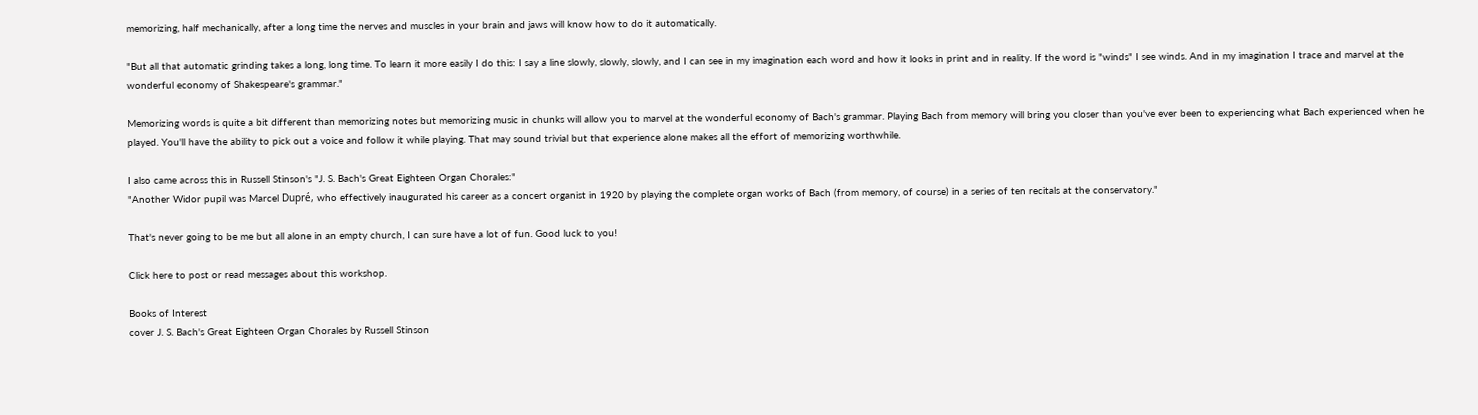memorizing, half mechanically, after a long time the nerves and muscles in your brain and jaws will know how to do it automatically.

"But all that automatic grinding takes a long, long time. To learn it more easily I do this: I say a line slowly, slowly, slowly, and I can see in my imagination each word and how it looks in print and in reality. If the word is "winds" I see winds. And in my imagination I trace and marvel at the wonderful economy of Shakespeare's grammar."

Memorizing words is quite a bit different than memorizing notes but memorizing music in chunks will allow you to marvel at the wonderful economy of Bach's grammar. Playing Bach from memory will bring you closer than you've ever been to experiencing what Bach experienced when he played. You'll have the ability to pick out a voice and follow it while playing. That may sound trivial but that experience alone makes all the effort of memorizing worthwhile.

I also came across this in Russell Stinson's "J. S. Bach's Great Eighteen Organ Chorales:"
"Another Widor pupil was Marcel Dupré, who effectively inaugurated his career as a concert organist in 1920 by playing the complete organ works of Bach (from memory, of course) in a series of ten recitals at the conservatory."

That's never going to be me but all alone in an empty church, I can sure have a lot of fun. Good luck to you!

Click here to post or read messages about this workshop.

Books of Interest
cover J. S. Bach's Great Eighteen Organ Chorales by Russell Stinson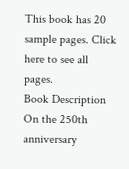This book has 20 sample pages. Click here to see all pages.
Book Description
On the 250th anniversary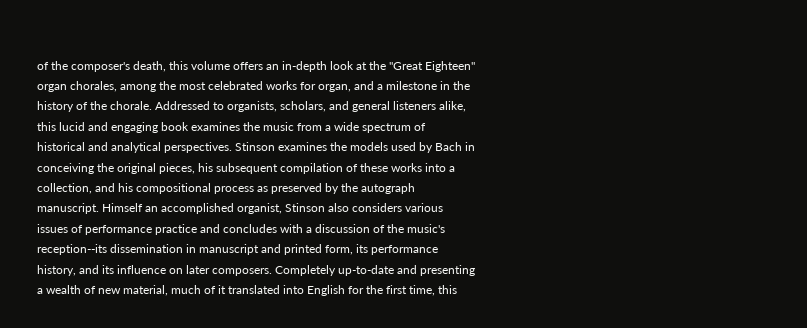of the composer's death, this volume offers an in-depth look at the "Great Eighteen" organ chorales, among the most celebrated works for organ, and a milestone in the history of the chorale. Addressed to organists, scholars, and general listeners alike, this lucid and engaging book examines the music from a wide spectrum of historical and analytical perspectives. Stinson examines the models used by Bach in conceiving the original pieces, his subsequent compilation of these works into a collection, and his compositional process as preserved by the autograph manuscript. Himself an accomplished organist, Stinson also considers various issues of performance practice and concludes with a discussion of the music's reception--its dissemination in manuscript and printed form, its performance history, and its influence on later composers. Completely up-to-date and presenting a wealth of new material, much of it translated into English for the first time, this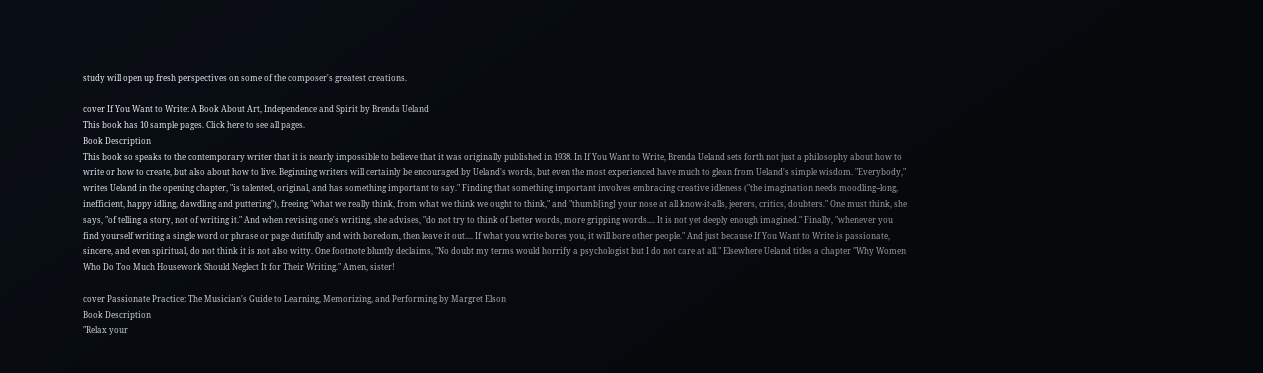study will open up fresh perspectives on some of the composer's greatest creations.

cover If You Want to Write: A Book About Art, Independence and Spirit by Brenda Ueland
This book has 10 sample pages. Click here to see all pages.
Book Description
This book so speaks to the contemporary writer that it is nearly impossible to believe that it was originally published in 1938. In If You Want to Write, Brenda Ueland sets forth not just a philosophy about how to write or how to create, but also about how to live. Beginning writers will certainly be encouraged by Ueland's words, but even the most experienced have much to glean from Ueland's simple wisdom. "Everybody," writes Ueland in the opening chapter, "is talented, original, and has something important to say." Finding that something important involves embracing creative idleness ("the imagination needs moodling--long, inefficient, happy idling, dawdling and puttering"), freeing "what we really think, from what we think we ought to think," and "thumb[ing] your nose at all know-it-alls, jeerers, critics, doubters." One must think, she says, "of telling a story, not of writing it." And when revising one's writing, she advises, "do not try to think of better words, more gripping words.... It is not yet deeply enough imagined." Finally, "whenever you find yourself writing a single word or phrase or page dutifully and with boredom, then leave it out.... If what you write bores you, it will bore other people." And just because If You Want to Write is passionate, sincere, and even spiritual, do not think it is not also witty. One footnote bluntly declaims, "No doubt my terms would horrify a psychologist but I do not care at all." Elsewhere Ueland titles a chapter "Why Women Who Do Too Much Housework Should Neglect It for Their Writing." Amen, sister!

cover Passionate Practice: The Musician's Guide to Learning, Memorizing, and Performing by Margret Elson
Book Description
"Relax your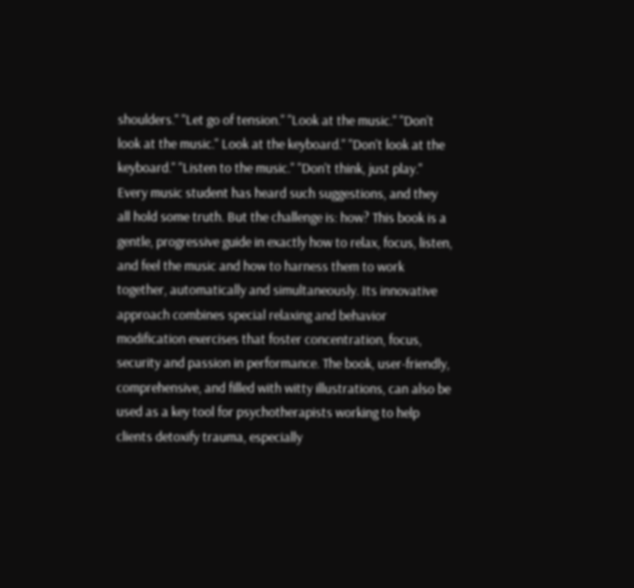shoulders." "Let go of tension." "Look at the music." "Don't look at the music." Look at the keyboard." "Don't look at the keyboard." "Listen to the music." "Don't think, just play." Every music student has heard such suggestions, and they all hold some truth. But the challenge is: how? This book is a gentle, progressive guide in exactly how to relax, focus, listen, and feel the music and how to harness them to work together, automatically and simultaneously. Its innovative approach combines special relaxing and behavior modification exercises that foster concentration, focus, security and passion in performance. The book, user-friendly, comprehensive, and filled with witty illustrations, can also be used as a key tool for psychotherapists working to help clients detoxify trauma, especially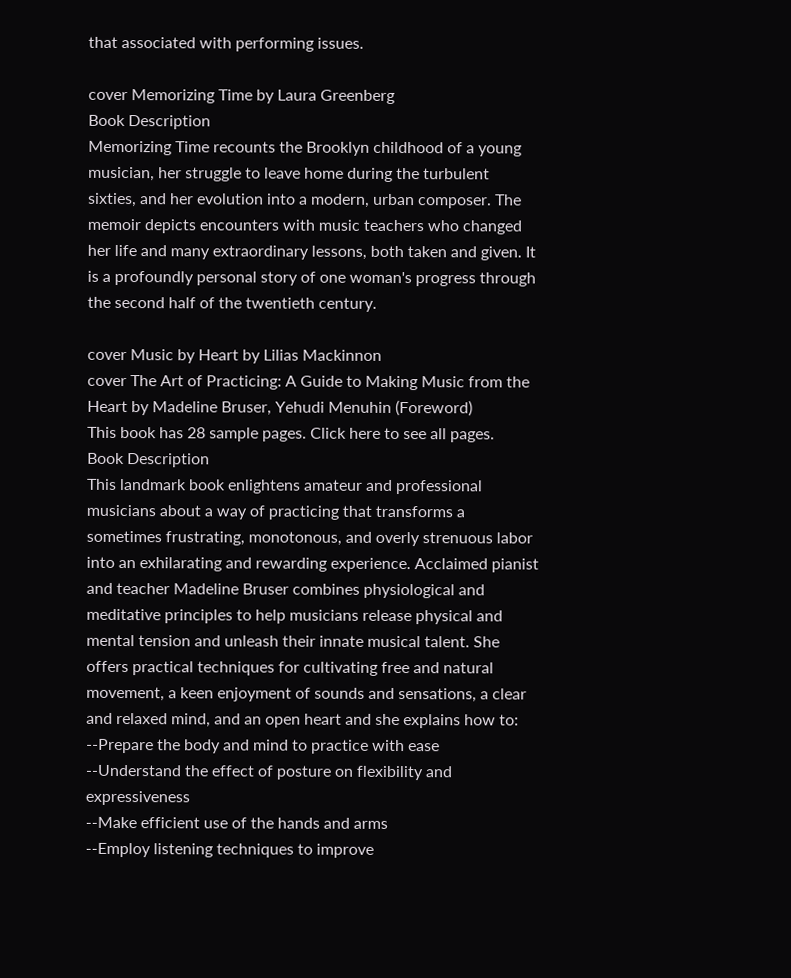that associated with performing issues.

cover Memorizing Time by Laura Greenberg
Book Description
Memorizing Time recounts the Brooklyn childhood of a young musician, her struggle to leave home during the turbulent sixties, and her evolution into a modern, urban composer. The memoir depicts encounters with music teachers who changed her life and many extraordinary lessons, both taken and given. It is a profoundly personal story of one woman's progress through the second half of the twentieth century.

cover Music by Heart by Lilias Mackinnon
cover The Art of Practicing: A Guide to Making Music from the Heart by Madeline Bruser, Yehudi Menuhin (Foreword)
This book has 28 sample pages. Click here to see all pages.
Book Description
This landmark book enlightens amateur and professional musicians about a way of practicing that transforms a sometimes frustrating, monotonous, and overly strenuous labor into an exhilarating and rewarding experience. Acclaimed pianist and teacher Madeline Bruser combines physiological and meditative principles to help musicians release physical and mental tension and unleash their innate musical talent. She offers practical techniques for cultivating free and natural movement, a keen enjoyment of sounds and sensations, a clear and relaxed mind, and an open heart and she explains how to:
--Prepare the body and mind to practice with ease
--Understand the effect of posture on flexibility and expressiveness
--Make efficient use of the hands and arms
--Employ listening techniques to improve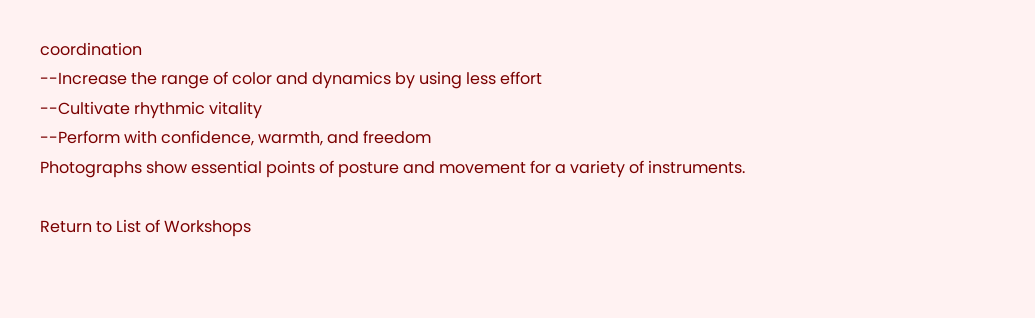coordination
--Increase the range of color and dynamics by using less effort
--Cultivate rhythmic vitality
--Perform with confidence, warmth, and freedom
Photographs show essential points of posture and movement for a variety of instruments.

Return to List of Workshops